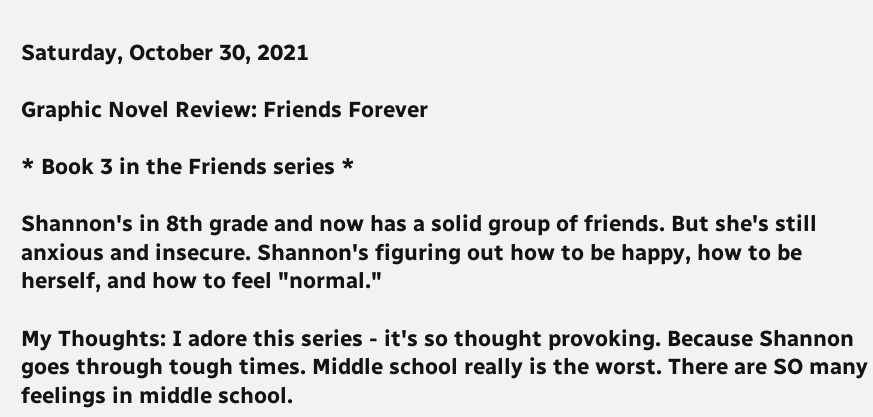Saturday, October 30, 2021

Graphic Novel Review: Friends Forever

* Book 3 in the Friends series *

Shannon's in 8th grade and now has a solid group of friends. But she's still anxious and insecure. Shannon's figuring out how to be happy, how to be herself, and how to feel "normal."

My Thoughts: I adore this series - it's so thought provoking. Because Shannon goes through tough times. Middle school really is the worst. There are SO many feelings in middle school.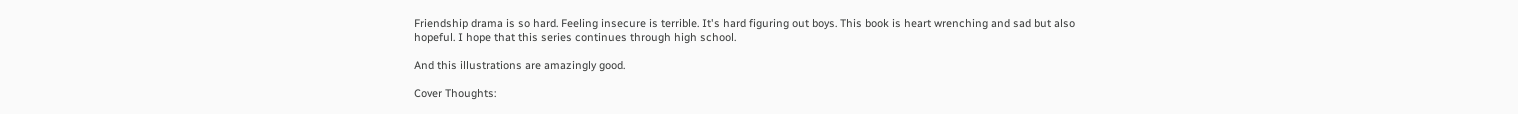Friendship drama is so hard. Feeling insecure is terrible. It's hard figuring out boys. This book is heart wrenching and sad but also hopeful. I hope that this series continues through high school.

And this illustrations are amazingly good.

Cover Thoughts: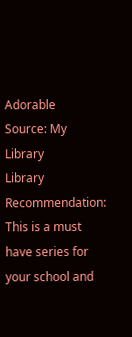Adorable
Source: My Library
Library Recommendation: This is a must have series for your school and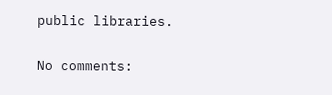public libraries.

No comments: